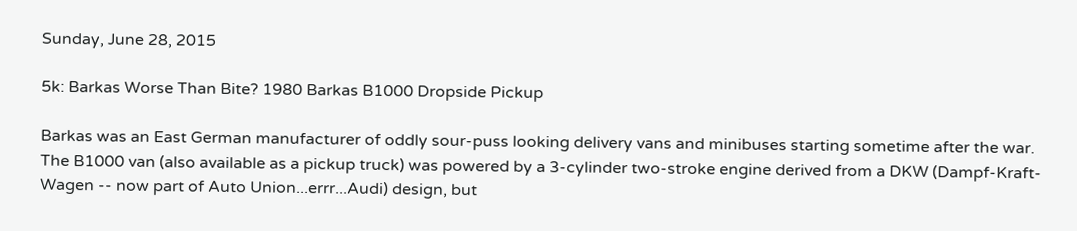Sunday, June 28, 2015

5k: Barkas Worse Than Bite? 1980 Barkas B1000 Dropside Pickup

Barkas was an East German manufacturer of oddly sour-puss looking delivery vans and minibuses starting sometime after the war.   The B1000 van (also available as a pickup truck) was powered by a 3-cylinder two-stroke engine derived from a DKW (Dampf-Kraft-Wagen -- now part of Auto Union...errr...Audi) design, but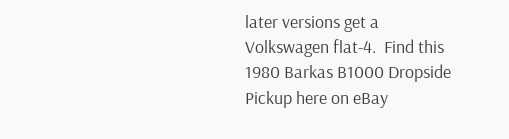later versions get a Volkswagen flat-4.  Find this 1980 Barkas B1000 Dropside Pickup here on eBay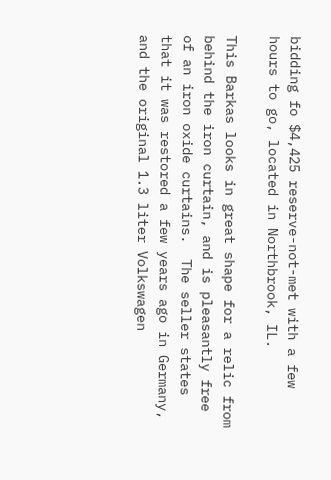bidding fo $4,425 reserve-not-met with a few hours to go, located in Northbrook, IL.

This Barkas looks in great shape for a relic from behind the iron curtain, and is pleasantly free of an iron oxide curtains.  The seller states that it was restored a few years ago in Germany, and the original 1.3 liter Volkswagen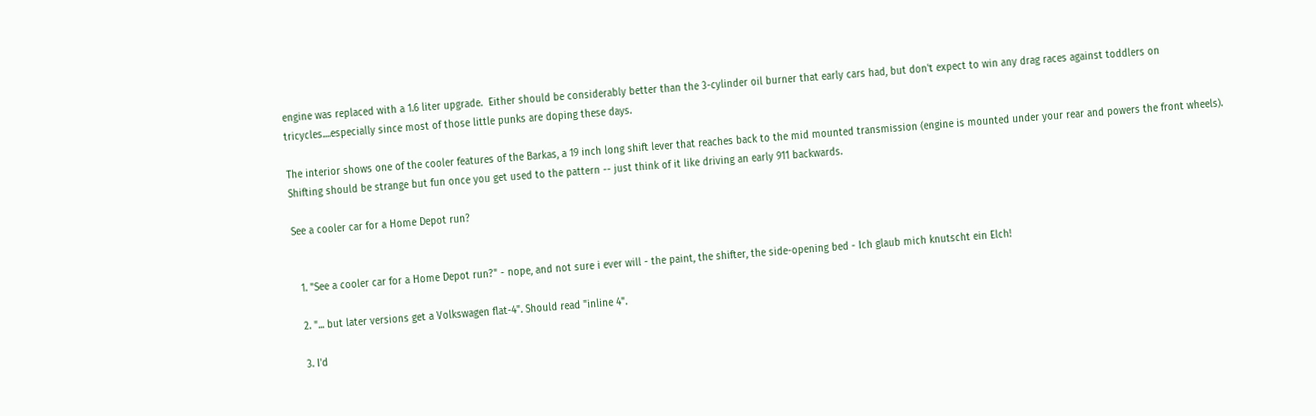engine was replaced with a 1.6 liter upgrade.  Either should be considerably better than the 3-cylinder oil burner that early cars had, but don't expect to win any drag races against toddlers on tricycles....especially since most of those little punks are doping these days.

The interior shows one of the cooler features of the Barkas, a 19 inch long shift lever that reaches back to the mid mounted transmission (engine is mounted under your rear and powers the front wheels).  Shifting should be strange but fun once you get used to the pattern -- just think of it like driving an early 911 backwards.

See a cooler car for a Home Depot run?


  1. "See a cooler car for a Home Depot run?" - nope, and not sure i ever will - the paint, the shifter, the side-opening bed - Ich glaub mich knutscht ein Elch!

  2. "... but later versions get a Volkswagen flat-4". Should read "inline 4".

  3. I'd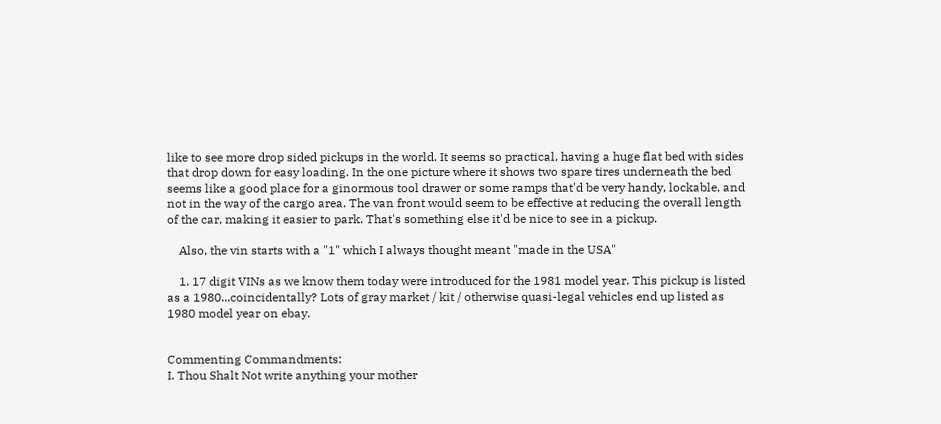like to see more drop sided pickups in the world. It seems so practical, having a huge flat bed with sides that drop down for easy loading. In the one picture where it shows two spare tires underneath the bed seems like a good place for a ginormous tool drawer or some ramps that'd be very handy, lockable, and not in the way of the cargo area. The van front would seem to be effective at reducing the overall length of the car, making it easier to park. That's something else it'd be nice to see in a pickup.

    Also, the vin starts with a "1" which I always thought meant "made in the USA"

    1. 17 digit VINs as we know them today were introduced for the 1981 model year. This pickup is listed as a 1980...coincidentally? Lots of gray market / kit / otherwise quasi-legal vehicles end up listed as 1980 model year on ebay.


Commenting Commandments:
I. Thou Shalt Not write anything your mother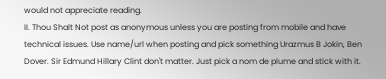would not appreciate reading.
II. Thou Shalt Not post as anonymous unless you are posting from mobile and have technical issues. Use name/url when posting and pick something Urazmus B Jokin, Ben Dover. Sir Edmund Hillary Clint don't matter. Just pick a nom de plume and stick with it.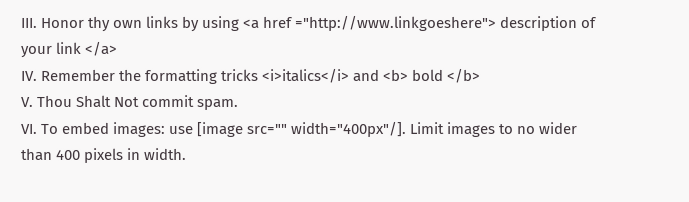III. Honor thy own links by using <a href ="http://www.linkgoeshere"> description of your link </a>
IV. Remember the formatting tricks <i>italics</i> and <b> bold </b>
V. Thou Shalt Not commit spam.
VI. To embed images: use [image src="" width="400px"/]. Limit images to no wider than 400 pixels in width.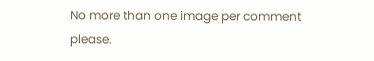No more than one image per comment please.